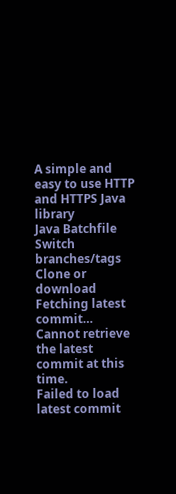A simple and easy to use HTTP and HTTPS Java library
Java Batchfile
Switch branches/tags
Clone or download
Fetching latest commit…
Cannot retrieve the latest commit at this time.
Failed to load latest commit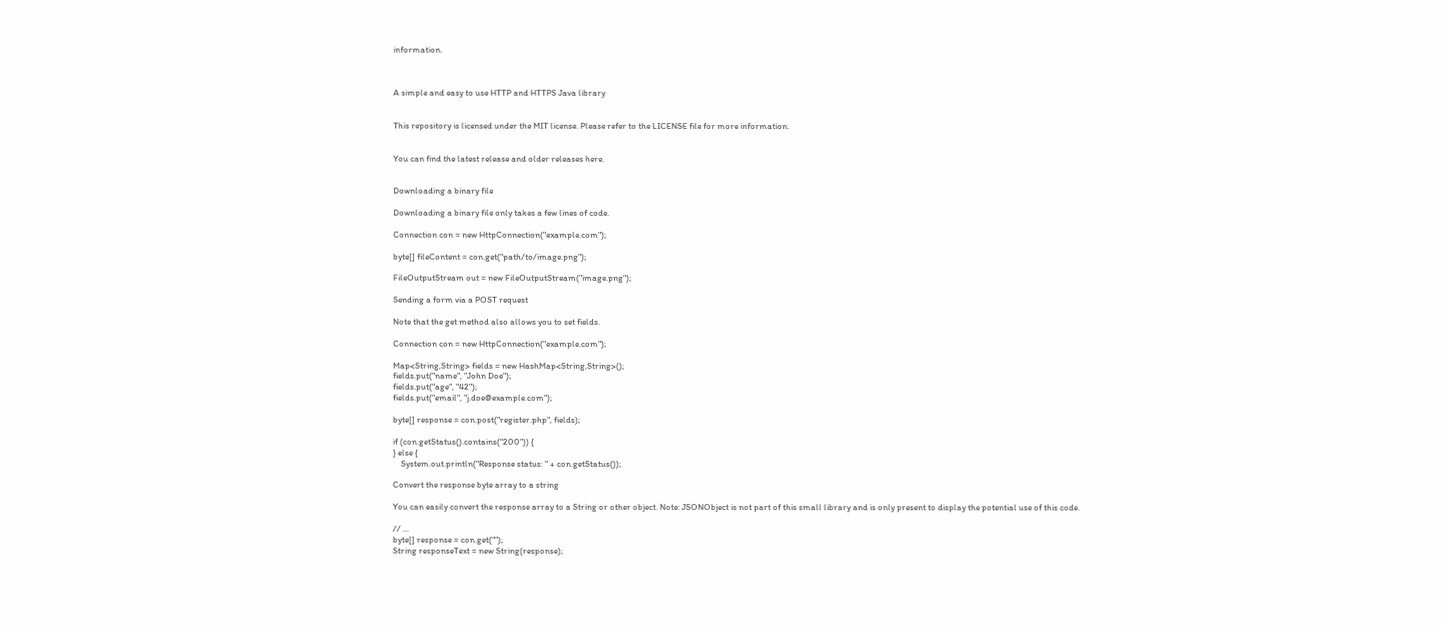information.



A simple and easy to use HTTP and HTTPS Java library


This repository is licensed under the MIT license. Please refer to the LICENSE file for more information.


You can find the latest release and older releases here.


Downloading a binary file

Downloading a binary file only takes a few lines of code.

Connection con = new HttpConnection("example.com");

byte[] fileContent = con.get("path/to/image.png");

FileOutputStream out = new FileOutputStream("image.png");

Sending a form via a POST request

Note that the get method also allows you to set fields.

Connection con = new HttpConnection("example.com");

Map<String,String> fields = new HashMap<String,String>();
fields.put("name", "John Doe");
fields.put("age", "42");
fields.put("email", "j.doe@example.com");

byte[] response = con.post("register.php", fields);

if (con.getStatus().contains("200")) {
} else {
    System.out.println("Response status: " + con.getStatus());

Convert the response byte array to a string

You can easily convert the response array to a String or other object. Note: JSONObject is not part of this small library and is only present to display the potential use of this code.

// ...
byte[] response = con.get("");
String responseText = new String(response);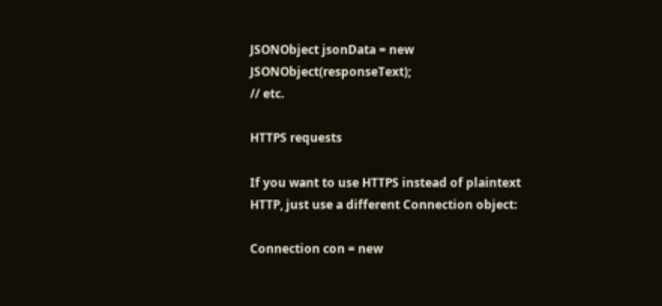JSONObject jsonData = new JSONObject(responseText);
// etc.

HTTPS requests

If you want to use HTTPS instead of plaintext HTTP, just use a different Connection object:

Connection con = new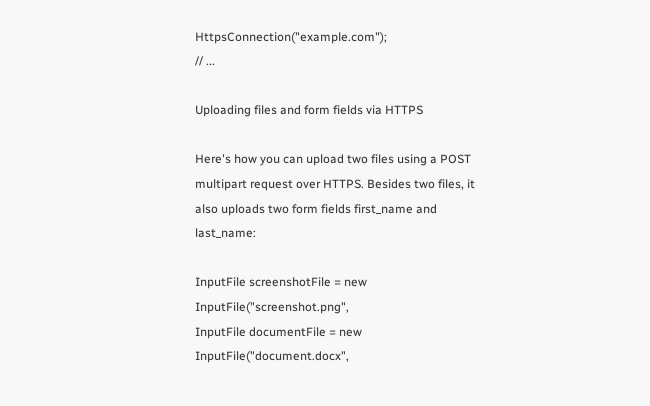HttpsConnection("example.com");
// ...

Uploading files and form fields via HTTPS

Here's how you can upload two files using a POST multipart request over HTTPS. Besides two files, it also uploads two form fields first_name and last_name:

InputFile screenshotFile = new InputFile("screenshot.png",
InputFile documentFile = new InputFile("document.docx",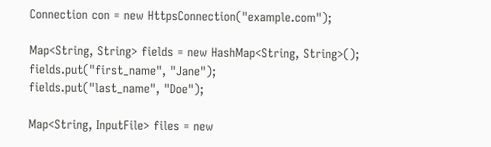Connection con = new HttpsConnection("example.com");

Map<String, String> fields = new HashMap<String, String>();
fields.put("first_name", "Jane");
fields.put("last_name", "Doe");

Map<String, InputFile> files = new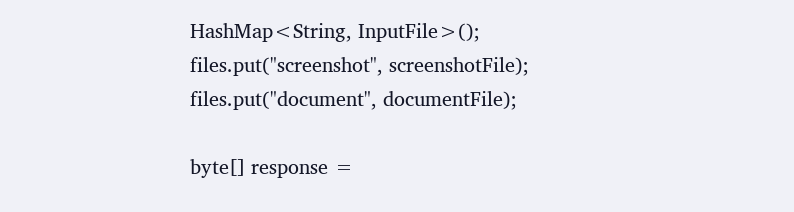HashMap<String, InputFile>();
files.put("screenshot", screenshotFile);
files.put("document", documentFile);

byte[] response =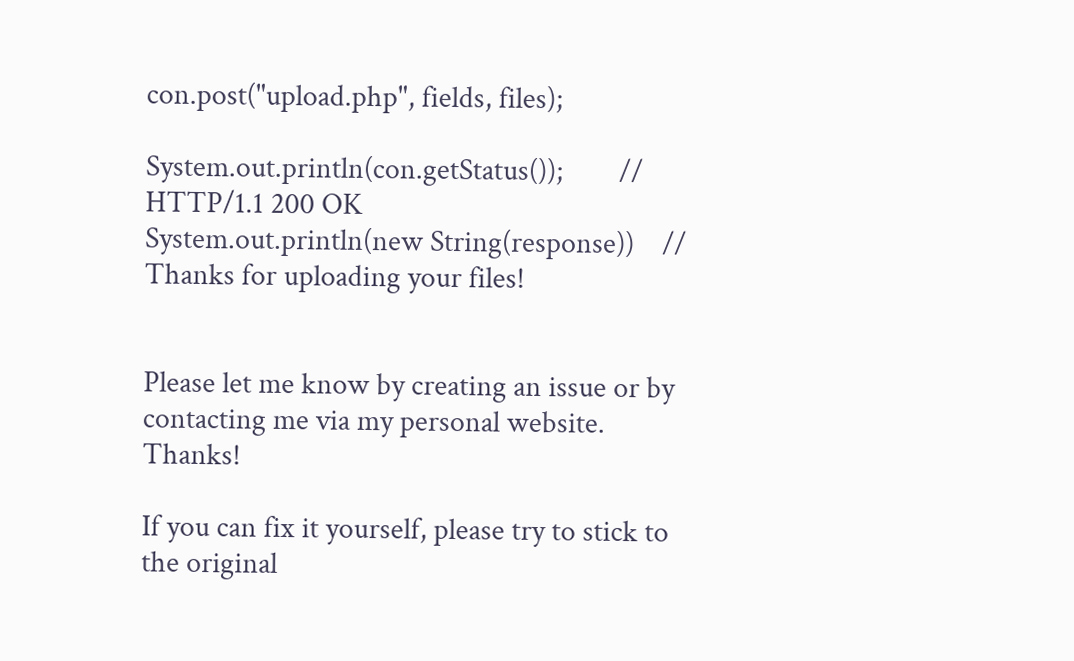con.post("upload.php", fields, files);

System.out.println(con.getStatus());        // HTTP/1.1 200 OK
System.out.println(new String(response))    // Thanks for uploading your files!


Please let me know by creating an issue or by contacting me via my personal website. Thanks!

If you can fix it yourself, please try to stick to the original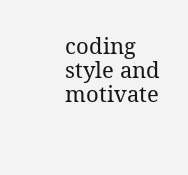coding style and motivate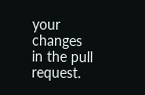your changes in the pull request.